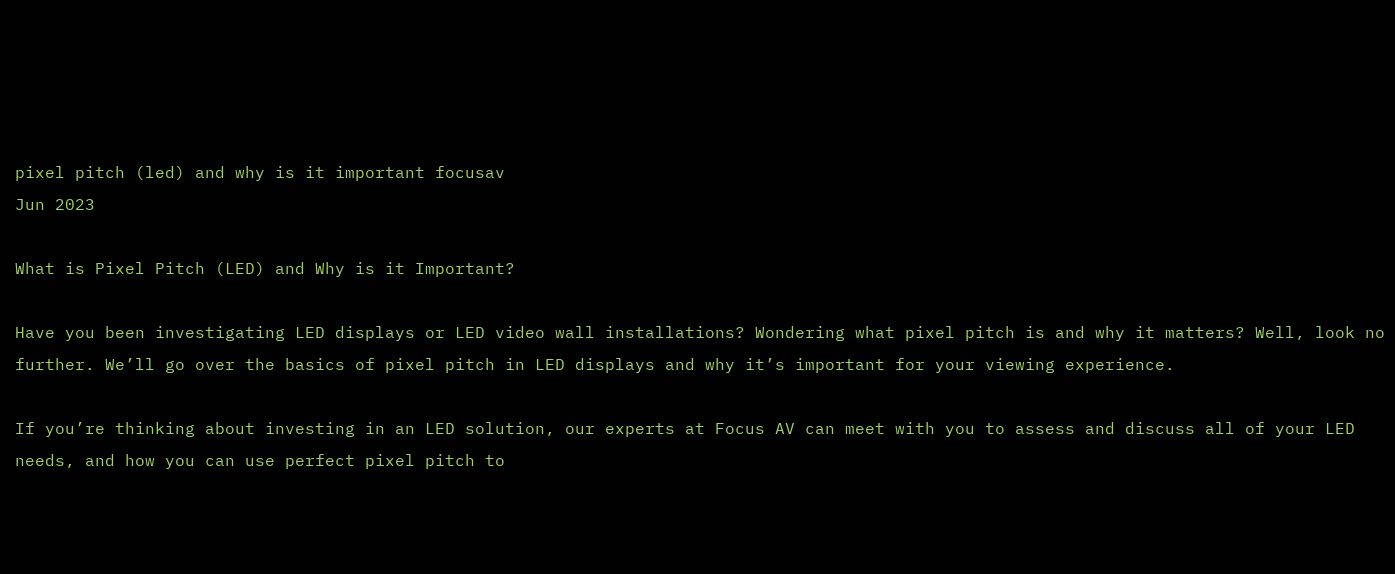pixel pitch (led) and why is it important focusav
Jun 2023

What is Pixel Pitch (LED) and Why is it Important?

Have you been investigating LED displays or LED video wall installations? Wondering what pixel pitch is and why it matters? Well, look no further. We’ll go over the basics of pixel pitch in LED displays and why it’s important for your viewing experience.

If you’re thinking about investing in an LED solution, our experts at Focus AV can meet with you to assess and discuss all of your LED needs, and how you can use perfect pixel pitch to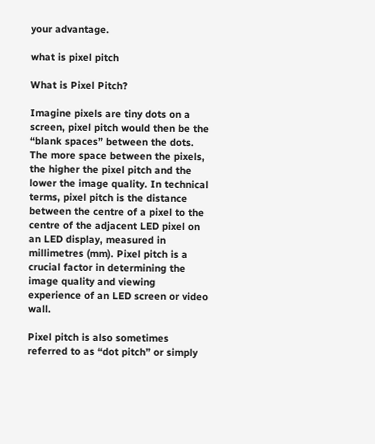your advantage.

what is pixel pitch

What is Pixel Pitch?

Imagine pixels are tiny dots on a screen, pixel pitch would then be the “blank spaces” between the dots. The more space between the pixels, the higher the pixel pitch and the lower the image quality. In technical terms, pixel pitch is the distance between the centre of a pixel to the centre of the adjacent LED pixel on an LED display, measured in millimetres (mm). Pixel pitch is a crucial factor in determining the image quality and viewing experience of an LED screen or video wall.

Pixel pitch is also sometimes referred to as “dot pitch” or simply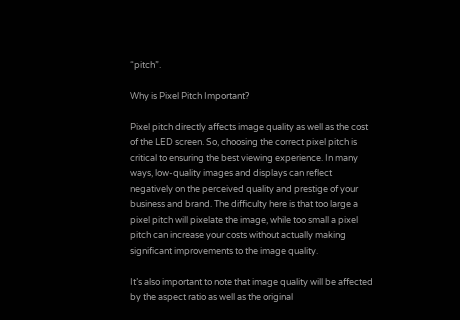“pitch”.

Why is Pixel Pitch Important?

Pixel pitch directly affects image quality as well as the cost of the LED screen. So, choosing the correct pixel pitch is critical to ensuring the best viewing experience. In many ways, low-quality images and displays can reflect negatively on the perceived quality and prestige of your business and brand. The difficulty here is that too large a pixel pitch will pixelate the image, while too small a pixel pitch can increase your costs without actually making significant improvements to the image quality.

It’s also important to note that image quality will be affected by the aspect ratio as well as the original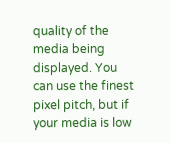quality of the media being displayed. You can use the finest pixel pitch, but if your media is low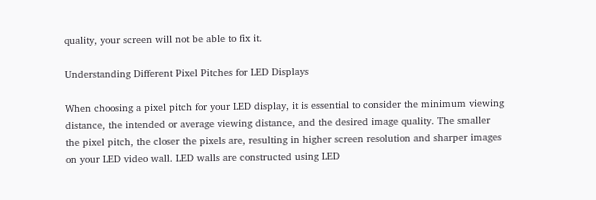quality, your screen will not be able to fix it.

Understanding Different Pixel Pitches for LED Displays

When choosing a pixel pitch for your LED display, it is essential to consider the minimum viewing distance, the intended or average viewing distance, and the desired image quality. The smaller the pixel pitch, the closer the pixels are, resulting in higher screen resolution and sharper images on your LED video wall. LED walls are constructed using LED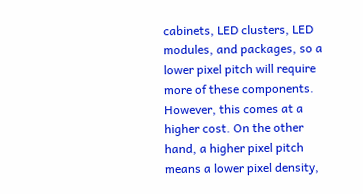cabinets, LED clusters, LED modules, and packages, so a lower pixel pitch will require more of these components. However, this comes at a higher cost. On the other hand, a higher pixel pitch means a lower pixel density,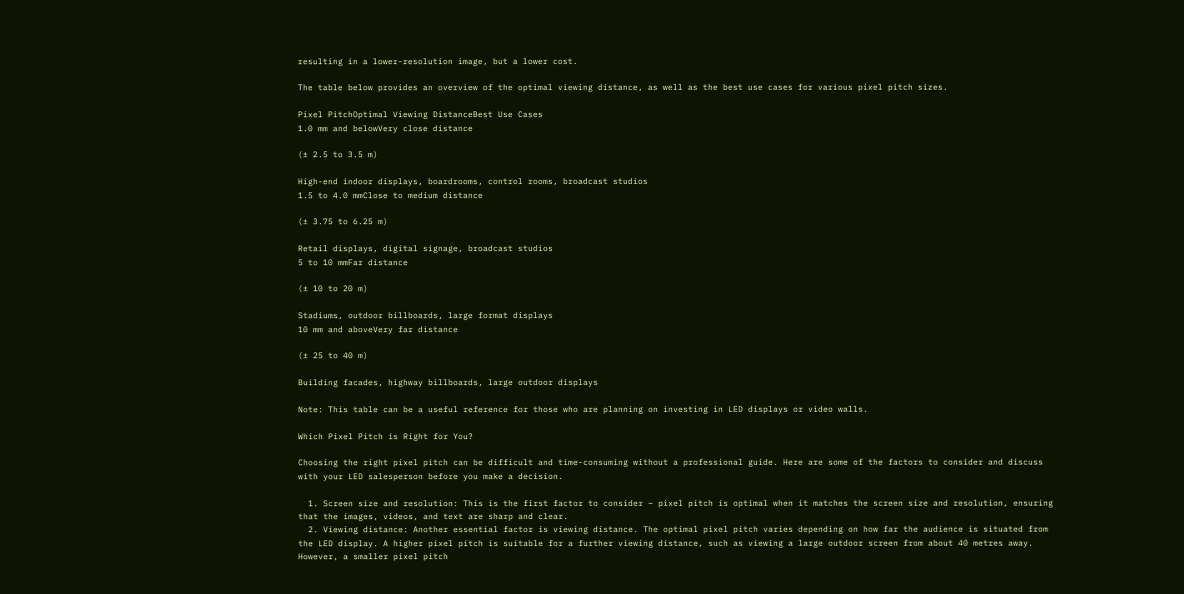resulting in a lower-resolution image, but a lower cost.

The table below provides an overview of the optimal viewing distance, as well as the best use cases for various pixel pitch sizes.

Pixel PitchOptimal Viewing DistanceBest Use Cases
1.0 mm and belowVery close distance

(± 2.5 to 3.5 m)

High-end indoor displays, boardrooms, control rooms, broadcast studios
1.5 to 4.0 mmClose to medium distance

(± 3.75 to 6.25 m)

Retail displays, digital signage, broadcast studios
5 to 10 mmFar distance

(± 10 to 20 m)

Stadiums, outdoor billboards, large format displays
10 mm and aboveVery far distance

(± 25 to 40 m)

Building facades, highway billboards, large outdoor displays

Note: This table can be a useful reference for those who are planning on investing in LED displays or video walls.

Which Pixel Pitch is Right for You?

Choosing the right pixel pitch can be difficult and time-consuming without a professional guide. Here are some of the factors to consider and discuss with your LED salesperson before you make a decision.

  1. Screen size and resolution: This is the first factor to consider – pixel pitch is optimal when it matches the screen size and resolution, ensuring that the images, videos, and text are sharp and clear.
  2. Viewing distance: Another essential factor is viewing distance. The optimal pixel pitch varies depending on how far the audience is situated from the LED display. A higher pixel pitch is suitable for a further viewing distance, such as viewing a large outdoor screen from about 40 metres away. However, a smaller pixel pitch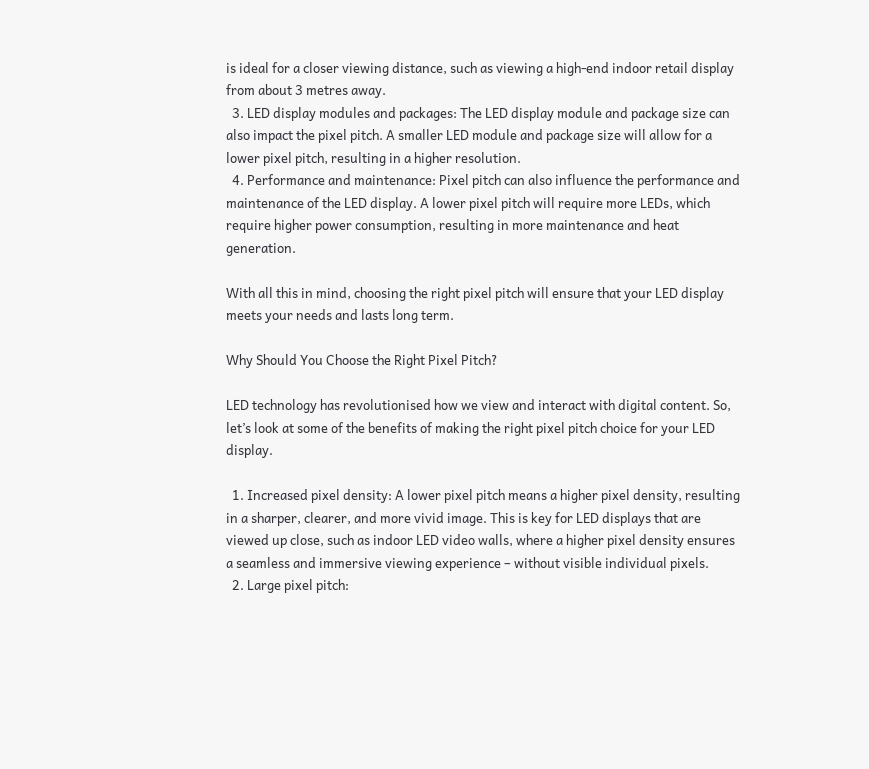is ideal for a closer viewing distance, such as viewing a high-end indoor retail display from about 3 metres away.
  3. LED display modules and packages: The LED display module and package size can also impact the pixel pitch. A smaller LED module and package size will allow for a lower pixel pitch, resulting in a higher resolution.
  4. Performance and maintenance: Pixel pitch can also influence the performance and maintenance of the LED display. A lower pixel pitch will require more LEDs, which require higher power consumption, resulting in more maintenance and heat generation.

With all this in mind, choosing the right pixel pitch will ensure that your LED display meets your needs and lasts long term.

Why Should You Choose the Right Pixel Pitch?

LED technology has revolutionised how we view and interact with digital content. So, let’s look at some of the benefits of making the right pixel pitch choice for your LED display.

  1. Increased pixel density: A lower pixel pitch means a higher pixel density, resulting in a sharper, clearer, and more vivid image. This is key for LED displays that are viewed up close, such as indoor LED video walls, where a higher pixel density ensures a seamless and immersive viewing experience – without visible individual pixels.
  2. Large pixel pitch: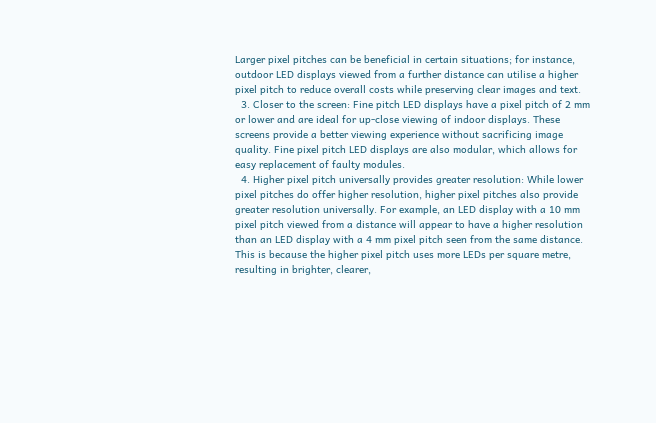Larger pixel pitches can be beneficial in certain situations; for instance, outdoor LED displays viewed from a further distance can utilise a higher pixel pitch to reduce overall costs while preserving clear images and text.
  3. Closer to the screen: Fine pitch LED displays have a pixel pitch of 2 mm or lower and are ideal for up-close viewing of indoor displays. These screens provide a better viewing experience without sacrificing image quality. Fine pixel pitch LED displays are also modular, which allows for easy replacement of faulty modules.
  4. Higher pixel pitch universally provides greater resolution: While lower pixel pitches do offer higher resolution, higher pixel pitches also provide greater resolution universally. For example, an LED display with a 10 mm pixel pitch viewed from a distance will appear to have a higher resolution than an LED display with a 4 mm pixel pitch seen from the same distance. This is because the higher pixel pitch uses more LEDs per square metre, resulting in brighter, clearer,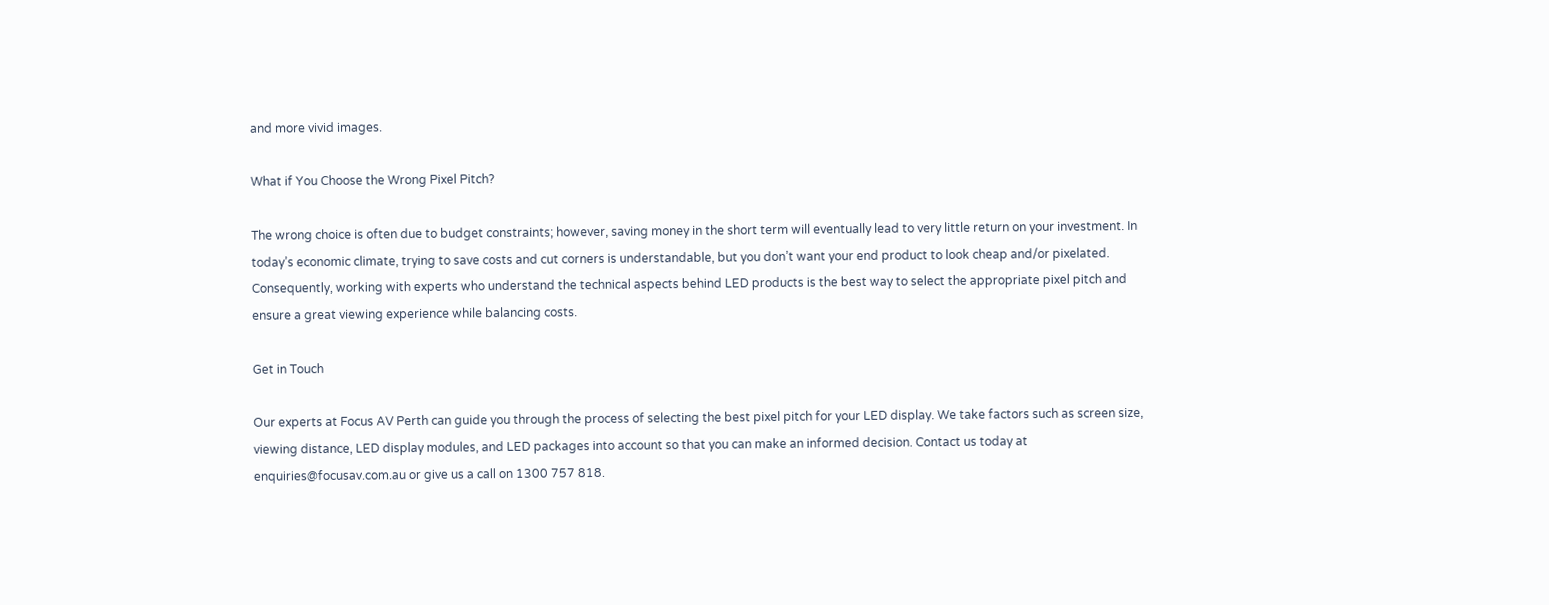and more vivid images.

What if You Choose the Wrong Pixel Pitch?

The wrong choice is often due to budget constraints; however, saving money in the short term will eventually lead to very little return on your investment. In today’s economic climate, trying to save costs and cut corners is understandable, but you don’t want your end product to look cheap and/or pixelated. Consequently, working with experts who understand the technical aspects behind LED products is the best way to select the appropriate pixel pitch and ensure a great viewing experience while balancing costs.

Get in Touch

Our experts at Focus AV Perth can guide you through the process of selecting the best pixel pitch for your LED display. We take factors such as screen size, viewing distance, LED display modules, and LED packages into account so that you can make an informed decision. Contact us today at enquiries@focusav.com.au or give us a call on 1300 757 818.